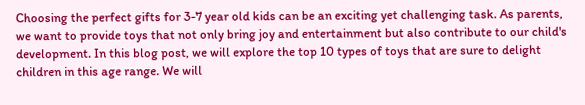Choosing the perfect gifts for 3-7 year old kids can be an exciting yet challenging task. As parents, we want to provide toys that not only bring joy and entertainment but also contribute to our child's development. In this blog post, we will explore the top 10 types of toys that are sure to delight children in this age range. We will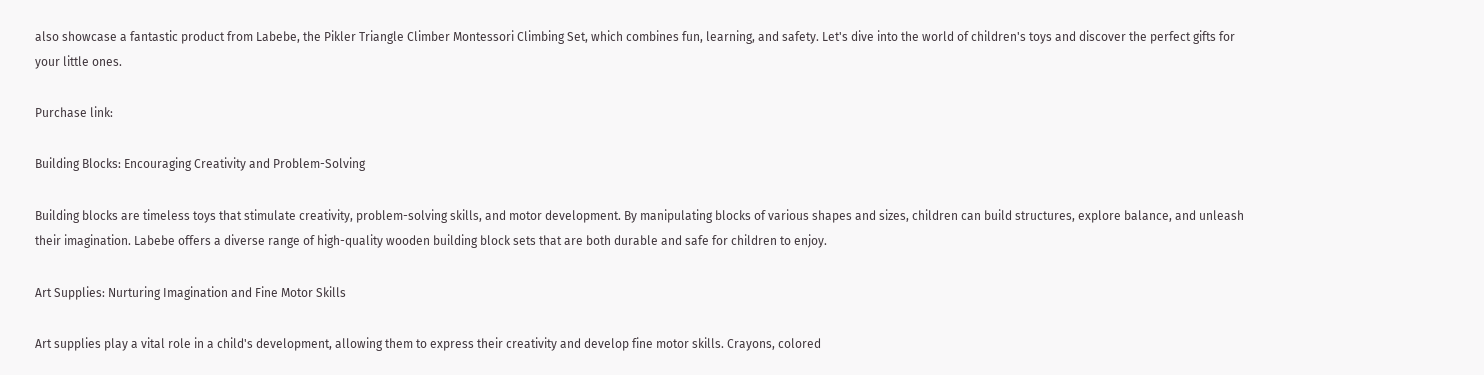also showcase a fantastic product from Labebe, the Pikler Triangle Climber Montessori Climbing Set, which combines fun, learning, and safety. Let's dive into the world of children's toys and discover the perfect gifts for your little ones.

Purchase link:

Building Blocks: Encouraging Creativity and Problem-Solving

Building blocks are timeless toys that stimulate creativity, problem-solving skills, and motor development. By manipulating blocks of various shapes and sizes, children can build structures, explore balance, and unleash their imagination. Labebe offers a diverse range of high-quality wooden building block sets that are both durable and safe for children to enjoy.

Art Supplies: Nurturing Imagination and Fine Motor Skills

Art supplies play a vital role in a child's development, allowing them to express their creativity and develop fine motor skills. Crayons, colored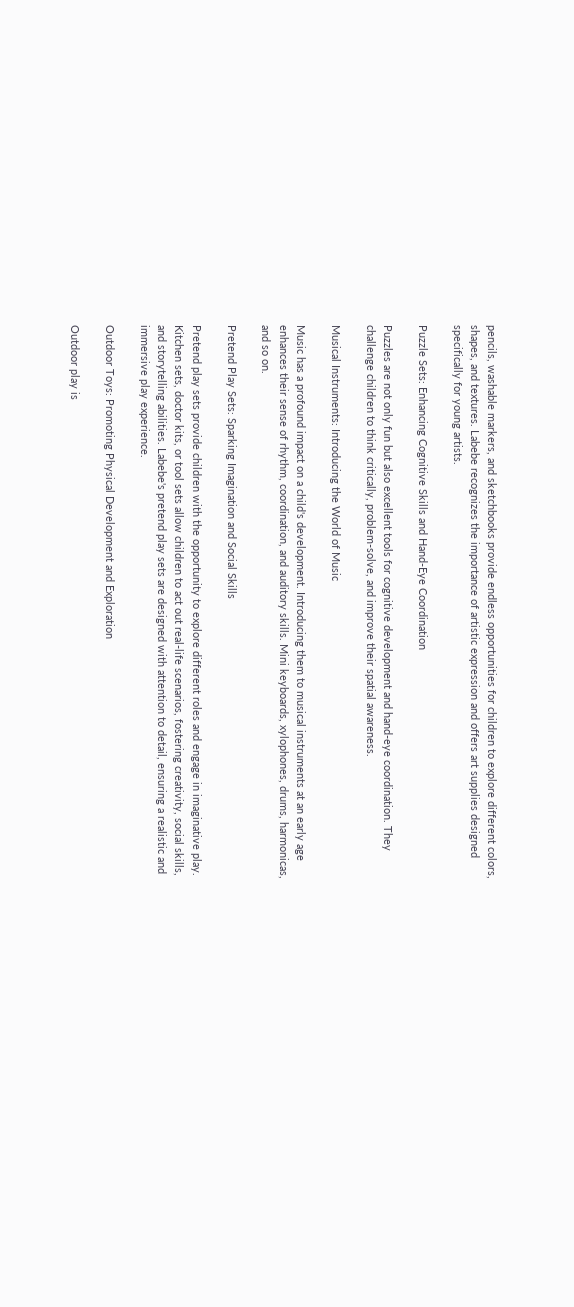pencils, washable markers, and sketchbooks provide endless opportunities for children to explore different colors, shapes, and textures. Labebe recognizes the importance of artistic expression and offers art supplies designed specifically for young artists.

Puzzle Sets: Enhancing Cognitive Skills and Hand-Eye Coordination

Puzzles are not only fun but also excellent tools for cognitive development and hand-eye coordination. They challenge children to think critically, problem-solve, and improve their spatial awareness.

Musical Instruments: Introducing the World of Music

Music has a profound impact on a child's development. Introducing them to musical instruments at an early age enhances their sense of rhythm, coordination, and auditory skills. Mini keyboards, xylophones, drums, harmonicas, and so on.

Pretend Play Sets: Sparking Imagination and Social Skills

Pretend play sets provide children with the opportunity to explore different roles and engage in imaginative play. Kitchen sets, doctor kits, or tool sets allow children to act out real-life scenarios, fostering creativity, social skills, and storytelling abilities. Labebe's pretend play sets are designed with attention to detail, ensuring a realistic and immersive play experience.

Outdoor Toys: Promoting Physical Development and Exploration

Outdoor play is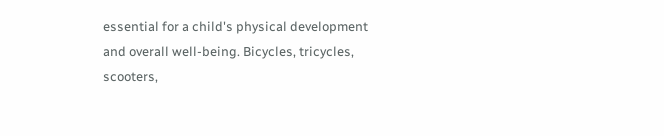essential for a child's physical development and overall well-being. Bicycles, tricycles, scooters,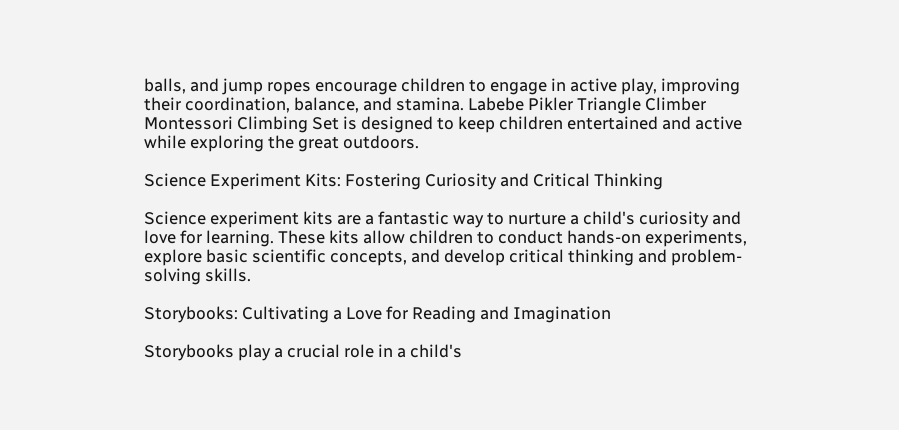balls, and jump ropes encourage children to engage in active play, improving their coordination, balance, and stamina. Labebe Pikler Triangle Climber Montessori Climbing Set is designed to keep children entertained and active while exploring the great outdoors.

Science Experiment Kits: Fostering Curiosity and Critical Thinking

Science experiment kits are a fantastic way to nurture a child's curiosity and love for learning. These kits allow children to conduct hands-on experiments, explore basic scientific concepts, and develop critical thinking and problem-solving skills.

Storybooks: Cultivating a Love for Reading and Imagination

Storybooks play a crucial role in a child's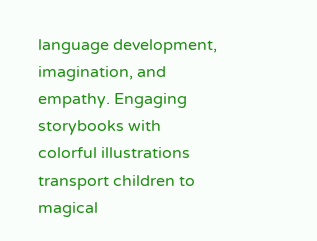language development, imagination, and empathy. Engaging storybooks with colorful illustrations transport children to magical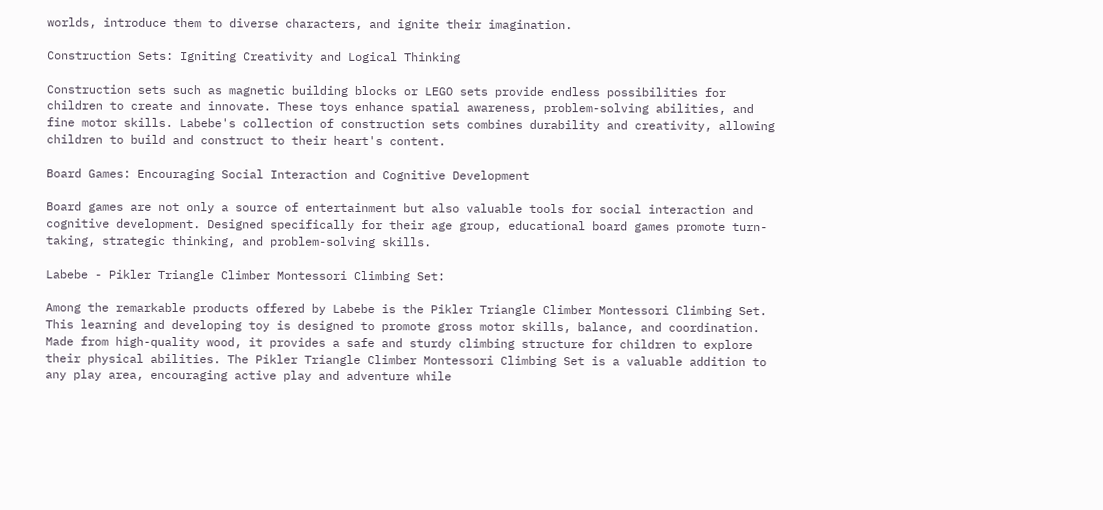worlds, introduce them to diverse characters, and ignite their imagination.

Construction Sets: Igniting Creativity and Logical Thinking

Construction sets such as magnetic building blocks or LEGO sets provide endless possibilities for children to create and innovate. These toys enhance spatial awareness, problem-solving abilities, and fine motor skills. Labebe's collection of construction sets combines durability and creativity, allowing children to build and construct to their heart's content.

Board Games: Encouraging Social Interaction and Cognitive Development

Board games are not only a source of entertainment but also valuable tools for social interaction and cognitive development. Designed specifically for their age group, educational board games promote turn-taking, strategic thinking, and problem-solving skills.

Labebe - Pikler Triangle Climber Montessori Climbing Set:

Among the remarkable products offered by Labebe is the Pikler Triangle Climber Montessori Climbing Set. This learning and developing toy is designed to promote gross motor skills, balance, and coordination. Made from high-quality wood, it provides a safe and sturdy climbing structure for children to explore their physical abilities. The Pikler Triangle Climber Montessori Climbing Set is a valuable addition to any play area, encouraging active play and adventure while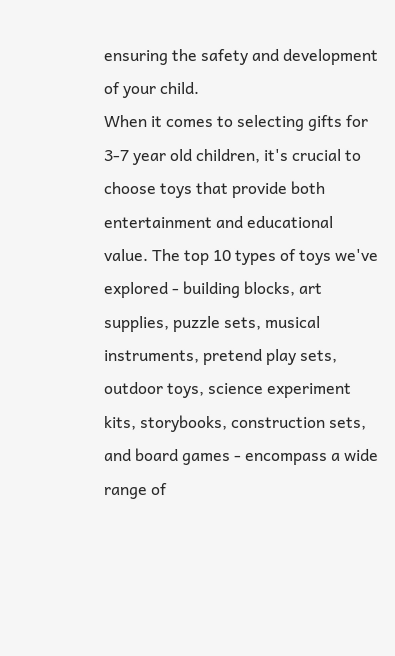ensuring the safety and development of your child.
When it comes to selecting gifts for 3-7 year old children, it's crucial to choose toys that provide both entertainment and educational value. The top 10 types of toys we've explored - building blocks, art supplies, puzzle sets, musical instruments, pretend play sets, outdoor toys, science experiment kits, storybooks, construction sets, and board games - encompass a wide range of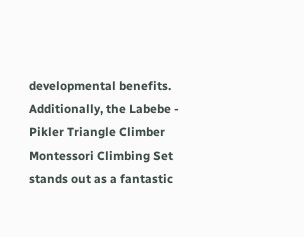developmental benefits. Additionally, the Labebe - Pikler Triangle Climber Montessori Climbing Set stands out as a fantastic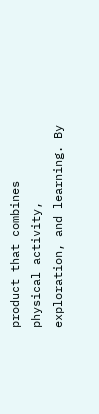product that combines physical activity, exploration, and learning. By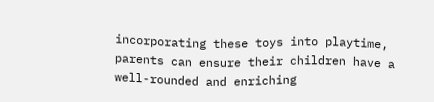incorporating these toys into playtime, parents can ensure their children have a well-rounded and enriching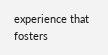experience that fosters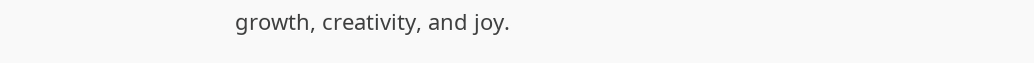growth, creativity, and joy.